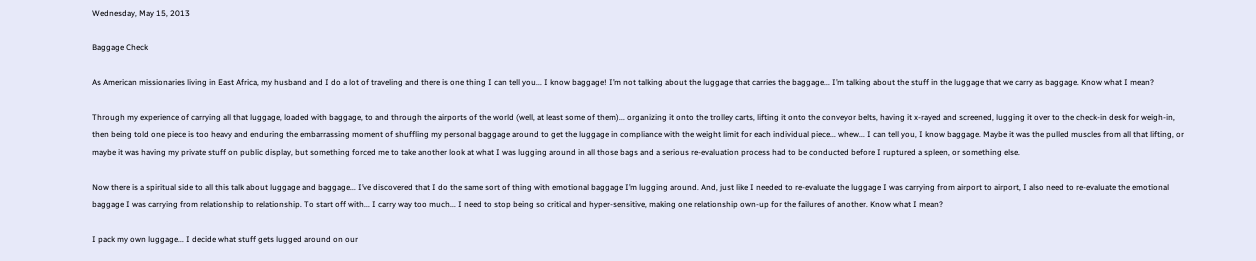Wednesday, May 15, 2013

Baggage Check

As American missionaries living in East Africa, my husband and I do a lot of traveling and there is one thing I can tell you... I know baggage! I’m not talking about the luggage that carries the baggage... I’m talking about the stuff in the luggage that we carry as baggage. Know what I mean?

Through my experience of carrying all that luggage, loaded with baggage, to and through the airports of the world (well, at least some of them)... organizing it onto the trolley carts, lifting it onto the conveyor belts, having it x-rayed and screened, lugging it over to the check-in desk for weigh-in, then being told one piece is too heavy and enduring the embarrassing moment of shuffling my personal baggage around to get the luggage in compliance with the weight limit for each individual piece... whew... I can tell you, I know baggage. Maybe it was the pulled muscles from all that lifting, or maybe it was having my private stuff on public display, but something forced me to take another look at what I was lugging around in all those bags and a serious re-evaluation process had to be conducted before I ruptured a spleen, or something else.

Now there is a spiritual side to all this talk about luggage and baggage... I’ve discovered that I do the same sort of thing with emotional baggage I’m lugging around. And, just like I needed to re-evaluate the luggage I was carrying from airport to airport, I also need to re-evaluate the emotional baggage I was carrying from relationship to relationship. To start off with... I carry way too much... I need to stop being so critical and hyper-sensitive, making one relationship own-up for the failures of another. Know what I mean?

I pack my own luggage... I decide what stuff gets lugged around on our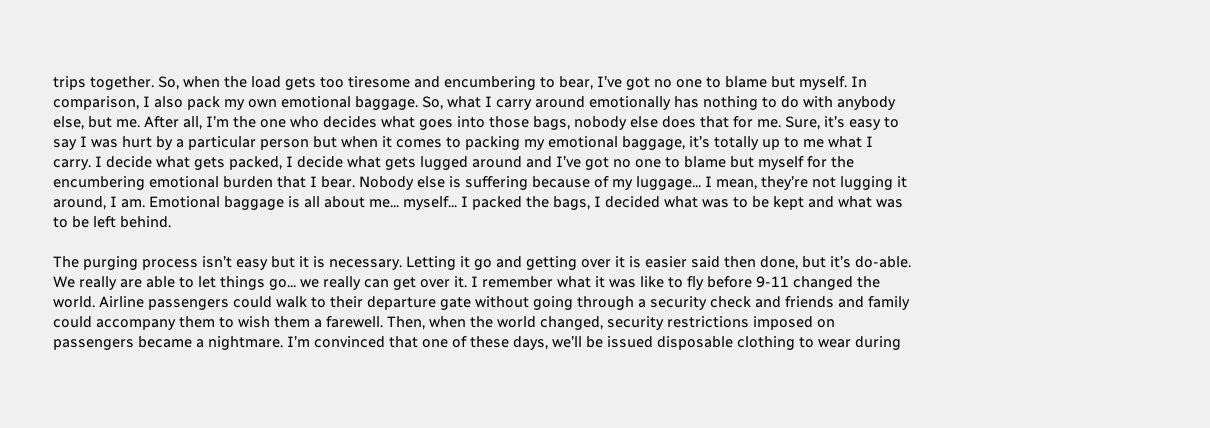trips together. So, when the load gets too tiresome and encumbering to bear, I’ve got no one to blame but myself. In comparison, I also pack my own emotional baggage. So, what I carry around emotionally has nothing to do with anybody else, but me. After all, I’m the one who decides what goes into those bags, nobody else does that for me. Sure, it’s easy to say I was hurt by a particular person but when it comes to packing my emotional baggage, it’s totally up to me what I carry. I decide what gets packed, I decide what gets lugged around and I’ve got no one to blame but myself for the encumbering emotional burden that I bear. Nobody else is suffering because of my luggage... I mean, they’re not lugging it around, I am. Emotional baggage is all about me... myself... I packed the bags, I decided what was to be kept and what was to be left behind.

The purging process isn’t easy but it is necessary. Letting it go and getting over it is easier said then done, but it’s do-able. We really are able to let things go... we really can get over it. I remember what it was like to fly before 9-11 changed the world. Airline passengers could walk to their departure gate without going through a security check and friends and family could accompany them to wish them a farewell. Then, when the world changed, security restrictions imposed on passengers became a nightmare. I’m convinced that one of these days, we’ll be issued disposable clothing to wear during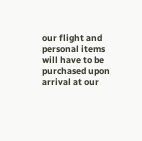our flight and personal items will have to be purchased upon arrival at our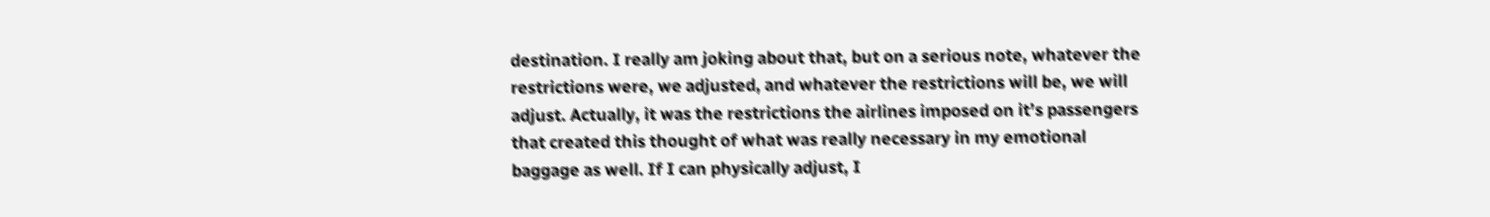destination. I really am joking about that, but on a serious note, whatever the restrictions were, we adjusted, and whatever the restrictions will be, we will adjust. Actually, it was the restrictions the airlines imposed on it’s passengers that created this thought of what was really necessary in my emotional baggage as well. If I can physically adjust, I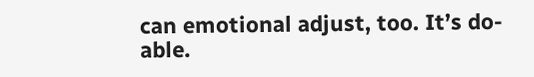can emotional adjust, too. It’s do-able.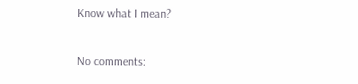Know what I mean?

No comments: